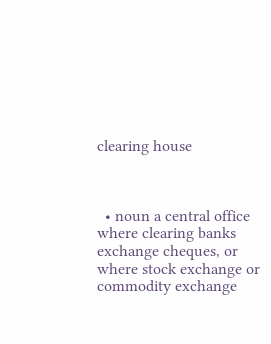clearing house



  • noun a central office where clearing banks exchange cheques, or where stock exchange or commodity exchange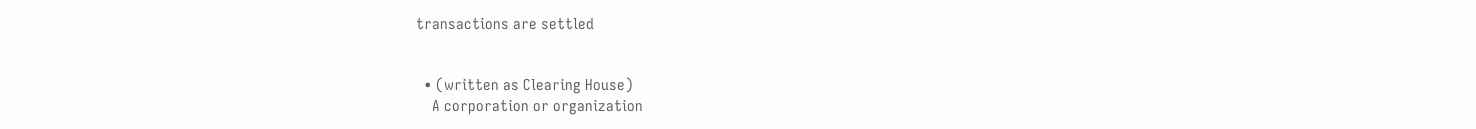transactions are settled


  • (written as Clearing House)
    A corporation or organization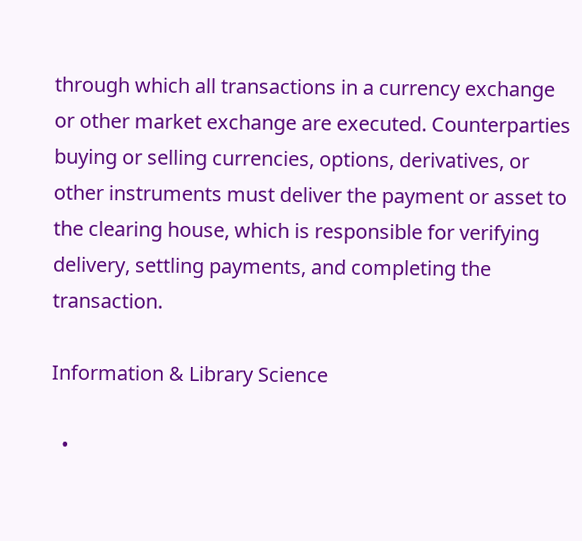through which all transactions in a currency exchange or other market exchange are executed. Counterparties buying or selling currencies, options, derivatives, or other instruments must deliver the payment or asset to the clearing house, which is responsible for verifying delivery, settling payments, and completing the transaction.

Information & Library Science

  •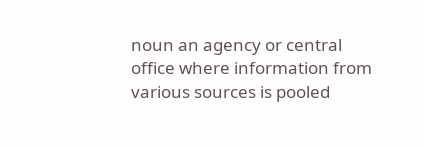noun an agency or central office where information from various sources is pooled